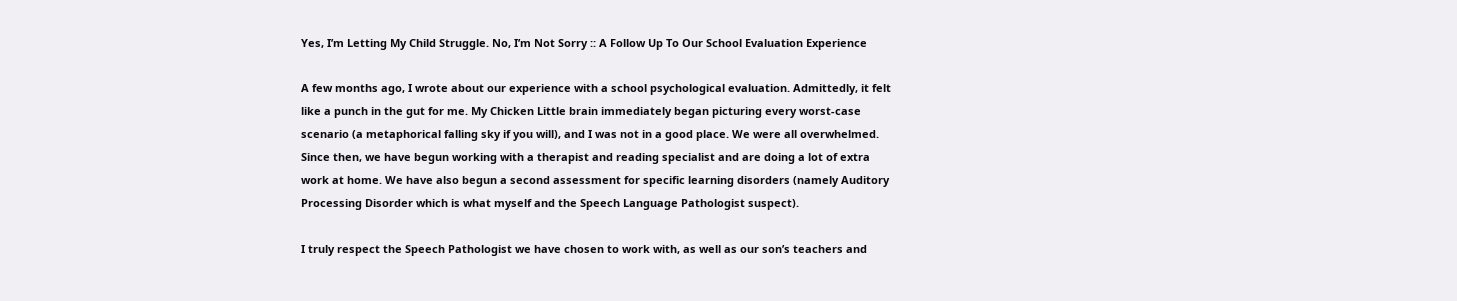Yes, I’m Letting My Child Struggle. No, I’m Not Sorry :: A Follow Up To Our School Evaluation Experience

A few months ago, I wrote about our experience with a school psychological evaluation. Admittedly, it felt like a punch in the gut for me. My Chicken Little brain immediately began picturing every worst-case scenario (a metaphorical falling sky if you will), and I was not in a good place. We were all overwhelmed. Since then, we have begun working with a therapist and reading specialist and are doing a lot of extra work at home. We have also begun a second assessment for specific learning disorders (namely Auditory Processing Disorder which is what myself and the Speech Language Pathologist suspect).

I truly respect the Speech Pathologist we have chosen to work with, as well as our son’s teachers and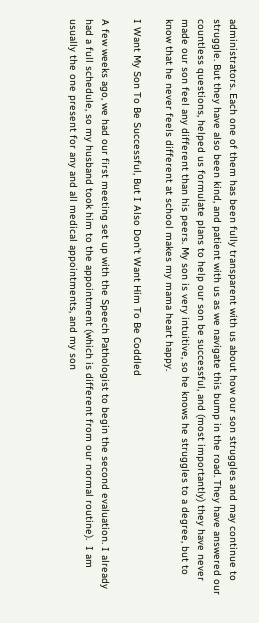administrators. Each one of them has been fully transparent with us about how our son struggles and may continue to struggle. But they have also been kind, and patient with us as we navigate this bump in the road. They have answered our countless questions, helped us formulate plans to help our son be successful, and (most importantly) they have never made our son feel any different than his peers. My son is very intuitive, so he knows he struggles to a degree, but to know that he never feels different at school makes my mama heart happy.

I Want My Son To Be Successful, But I Also Don’t Want Him To Be Coddled

A few weeks ago, we had our first meeting set up with the Speech Pathologist to begin the second evaluation. I already had a full schedule, so my husband took him to the appointment (which is different from our normal routine).  I am usually the one present for any and all medical appointments, and my son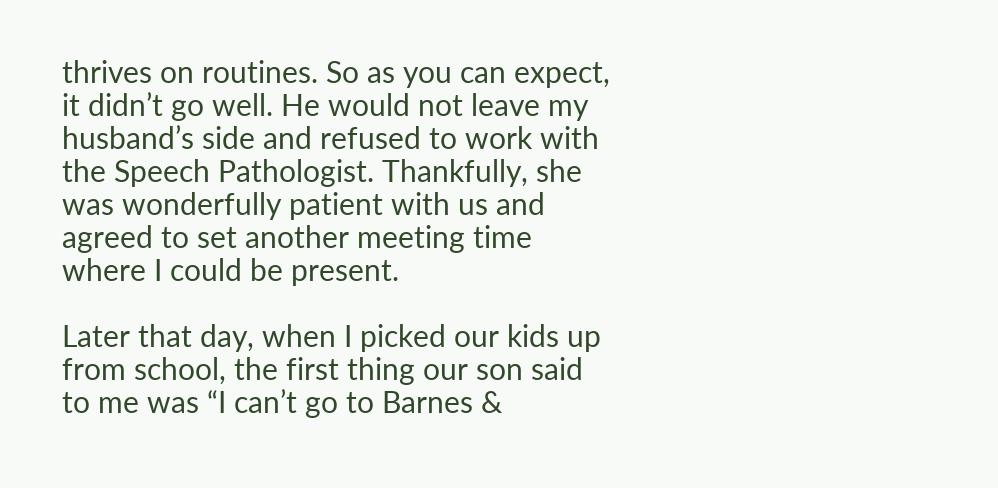thrives on routines. So as you can expect, it didn’t go well. He would not leave my husband’s side and refused to work with the Speech Pathologist. Thankfully, she was wonderfully patient with us and agreed to set another meeting time where I could be present.

Later that day, when I picked our kids up from school, the first thing our son said to me was “I can’t go to Barnes &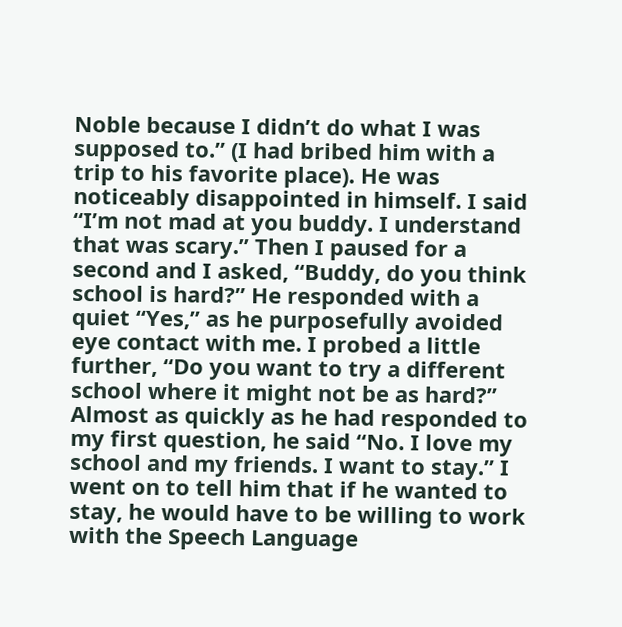Noble because I didn’t do what I was supposed to.” (I had bribed him with a trip to his favorite place). He was noticeably disappointed in himself. I said “I’m not mad at you buddy. I understand that was scary.” Then I paused for a second and I asked, “Buddy, do you think school is hard?” He responded with a quiet “Yes,” as he purposefully avoided eye contact with me. I probed a little further, “Do you want to try a different school where it might not be as hard?” Almost as quickly as he had responded to my first question, he said “No. I love my school and my friends. I want to stay.” I went on to tell him that if he wanted to stay, he would have to be willing to work with the Speech Language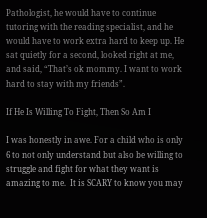Pathologist, he would have to continue tutoring with the reading specialist, and he would have to work extra hard to keep up. He sat quietly for a second, looked right at me, and said, “That’s ok mommy. I want to work hard to stay with my friends”.

If He Is Willing To Fight, Then So Am I

I was honestly in awe. For a child who is only 6 to not only understand but also be willing to struggle and fight for what they want is amazing to me.  It is SCARY to know you may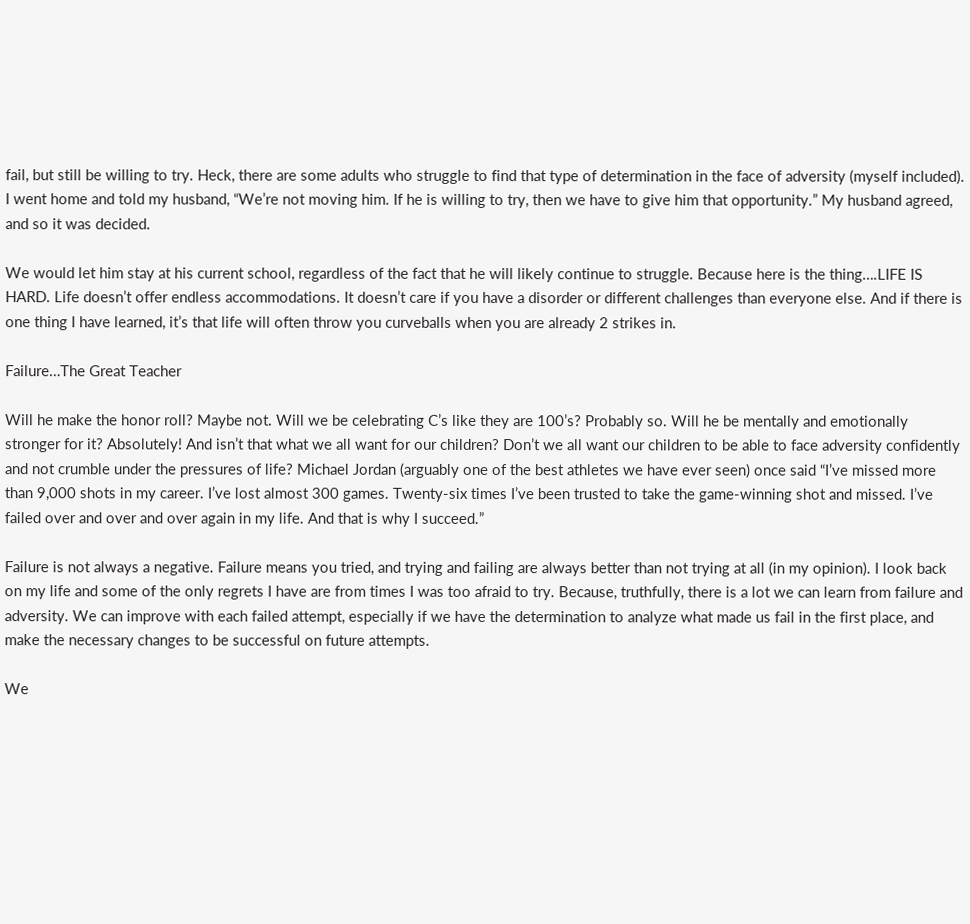fail, but still be willing to try. Heck, there are some adults who struggle to find that type of determination in the face of adversity (myself included). I went home and told my husband, “We’re not moving him. If he is willing to try, then we have to give him that opportunity.” My husband agreed, and so it was decided.

We would let him stay at his current school, regardless of the fact that he will likely continue to struggle. Because here is the thing….LIFE IS HARD. Life doesn’t offer endless accommodations. It doesn’t care if you have a disorder or different challenges than everyone else. And if there is one thing I have learned, it’s that life will often throw you curveballs when you are already 2 strikes in.

Failure…The Great Teacher

Will he make the honor roll? Maybe not. Will we be celebrating C’s like they are 100’s? Probably so. Will he be mentally and emotionally stronger for it? Absolutely! And isn’t that what we all want for our children? Don’t we all want our children to be able to face adversity confidently and not crumble under the pressures of life? Michael Jordan (arguably one of the best athletes we have ever seen) once said “I’ve missed more than 9,000 shots in my career. I’ve lost almost 300 games. Twenty-six times I’ve been trusted to take the game-winning shot and missed. I’ve failed over and over and over again in my life. And that is why I succeed.”

Failure is not always a negative. Failure means you tried, and trying and failing are always better than not trying at all (in my opinion). I look back on my life and some of the only regrets I have are from times I was too afraid to try. Because, truthfully, there is a lot we can learn from failure and adversity. We can improve with each failed attempt, especially if we have the determination to analyze what made us fail in the first place, and make the necessary changes to be successful on future attempts.

We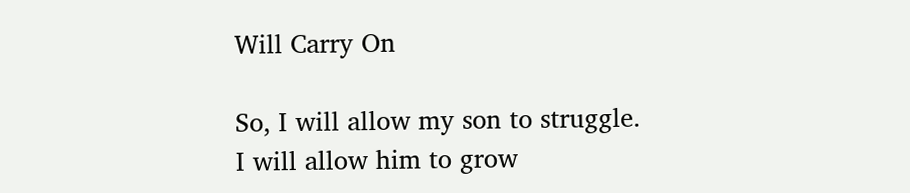Will Carry On

So, I will allow my son to struggle. I will allow him to grow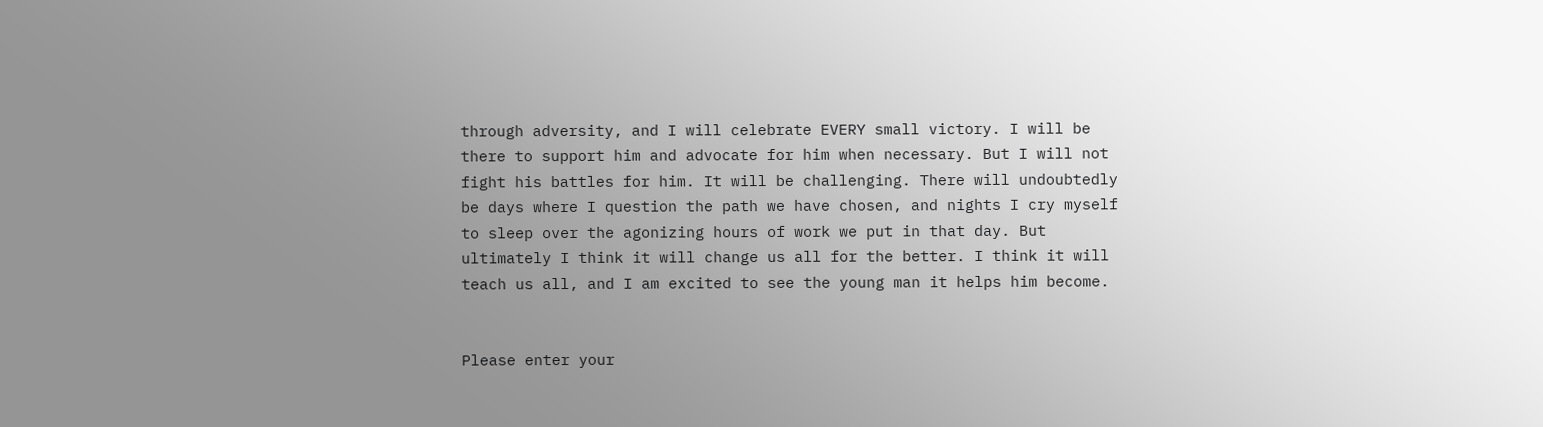through adversity, and I will celebrate EVERY small victory. I will be there to support him and advocate for him when necessary. But I will not fight his battles for him. It will be challenging. There will undoubtedly be days where I question the path we have chosen, and nights I cry myself to sleep over the agonizing hours of work we put in that day. But ultimately I think it will change us all for the better. I think it will teach us all, and I am excited to see the young man it helps him become.


Please enter your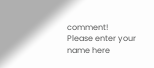comment!
Please enter your name here